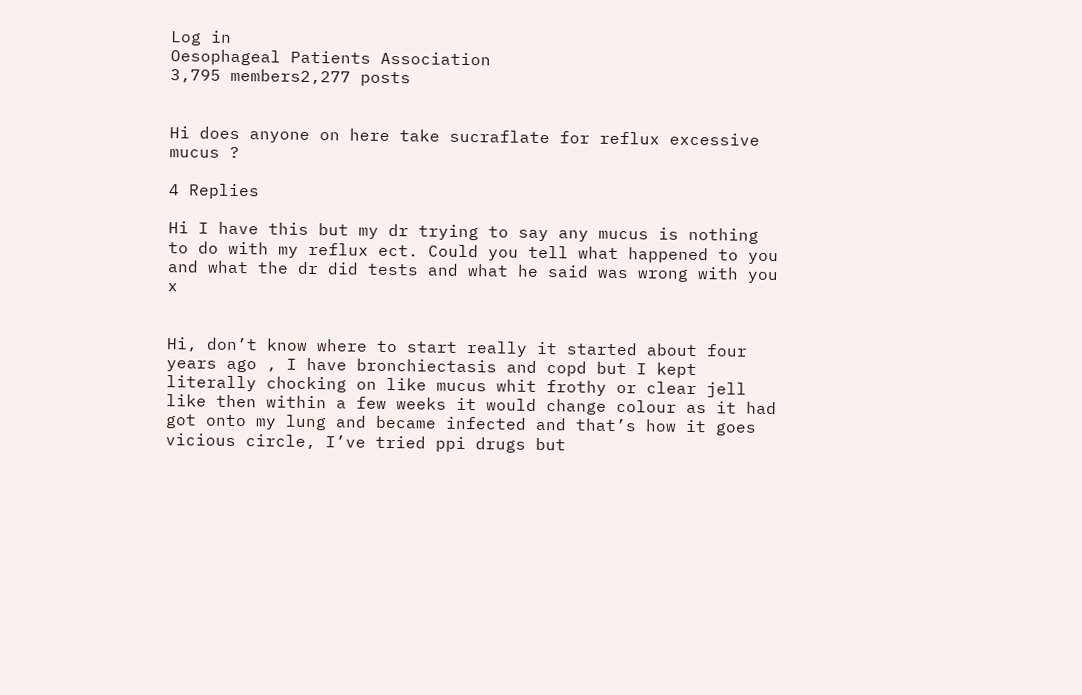Log in
Oesophageal Patients Association
3,795 members2,277 posts


Hi does anyone on here take sucraflate for reflux excessive mucus ?

4 Replies

Hi I have this but my dr trying to say any mucus is nothing to do with my reflux ect. Could you tell what happened to you and what the dr did tests and what he said was wrong with you x


Hi, don’t know where to start really it started about four years ago , I have bronchiectasis and copd but I kept literally chocking on like mucus whit frothy or clear jell like then within a few weeks it would change colour as it had got onto my lung and became infected and that’s how it goes vicious circle, I’ve tried ppi drugs but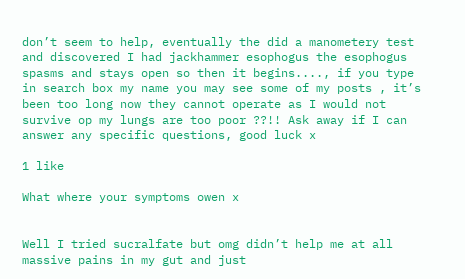don’t seem to help, eventually the did a manometery test and discovered I had jackhammer esophogus the esophogus spasms and stays open so then it begins...., if you type in search box my name you may see some of my posts , it’s been too long now they cannot operate as I would not survive op my lungs are too poor ??!! Ask away if I can answer any specific questions, good luck x

1 like

What where your symptoms owen x


Well I tried sucralfate but omg didn’t help me at all massive pains in my gut and just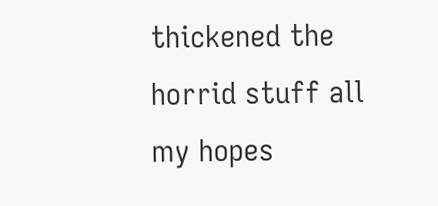thickened the horrid stuff all my hopes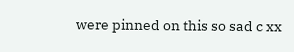were pinned on this so sad c xx